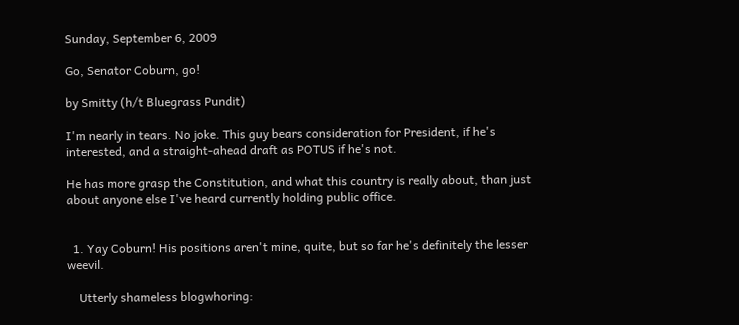Sunday, September 6, 2009

Go, Senator Coburn, go!

by Smitty (h/t Bluegrass Pundit)

I'm nearly in tears. No joke. This guy bears consideration for President, if he's interested, and a straight-ahead draft as POTUS if he's not.

He has more grasp the Constitution, and what this country is really about, than just about anyone else I've heard currently holding public office.


  1. Yay Coburn! His positions aren't mine, quite, but so far he's definitely the lesser weevil.

    Utterly shameless blogwhoring: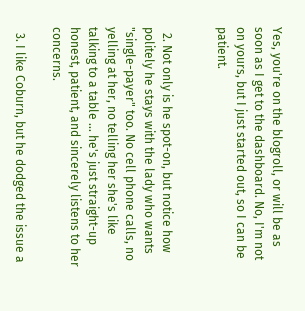Yes, you're on the blogroll, or will be as soon as I get to the dashboard. No, I'm not on yours, but I just started out, so I can be patient.


  2. Not only is he spot-on, but notice how politely he stays with the lady who wants "single-payer" too. No cell phone calls, no yelling at her, no telling her she's like talking to a table ... he's just straight-up honest, patient, and sincerely listens to her concerns.

  3. I like Coburn, but he dodged the issue a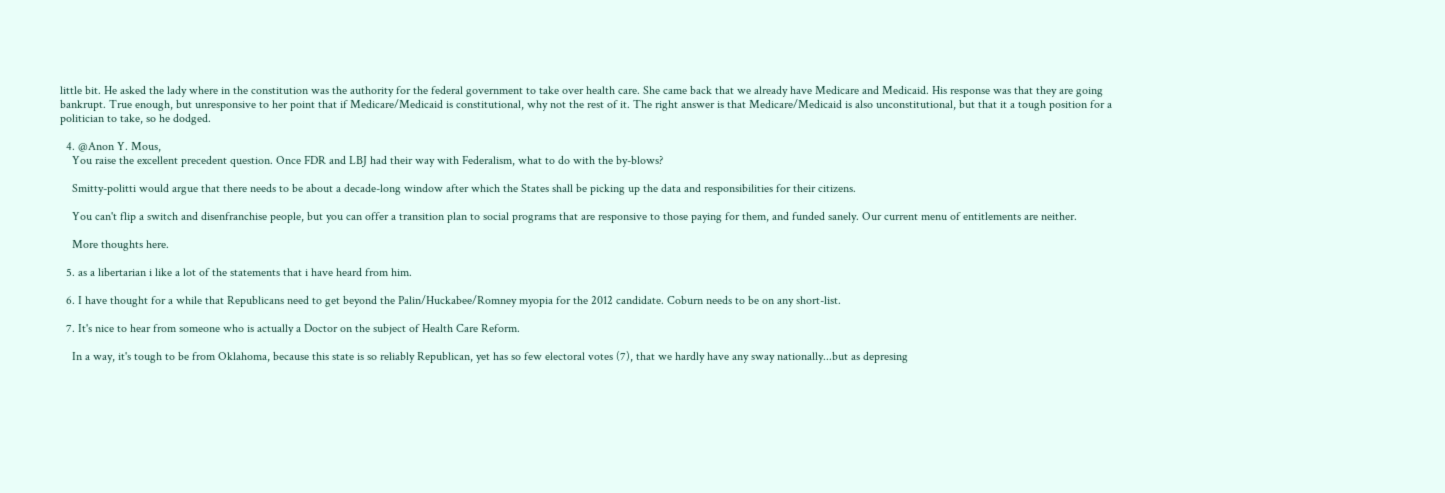little bit. He asked the lady where in the constitution was the authority for the federal government to take over health care. She came back that we already have Medicare and Medicaid. His response was that they are going bankrupt. True enough, but unresponsive to her point that if Medicare/Medicaid is constitutional, why not the rest of it. The right answer is that Medicare/Medicaid is also unconstitutional, but that it a tough position for a politician to take, so he dodged.

  4. @Anon Y. Mous,
    You raise the excellent precedent question. Once FDR and LBJ had their way with Federalism, what to do with the by-blows?

    Smitty-politti would argue that there needs to be about a decade-long window after which the States shall be picking up the data and responsibilities for their citizens.

    You can't flip a switch and disenfranchise people, but you can offer a transition plan to social programs that are responsive to those paying for them, and funded sanely. Our current menu of entitlements are neither.

    More thoughts here.

  5. as a libertarian i like a lot of the statements that i have heard from him.

  6. I have thought for a while that Republicans need to get beyond the Palin/Huckabee/Romney myopia for the 2012 candidate. Coburn needs to be on any short-list.

  7. It's nice to hear from someone who is actually a Doctor on the subject of Health Care Reform.

    In a way, it's tough to be from Oklahoma, because this state is so reliably Republican, yet has so few electoral votes (7), that we hardly have any sway nationally...but as depresing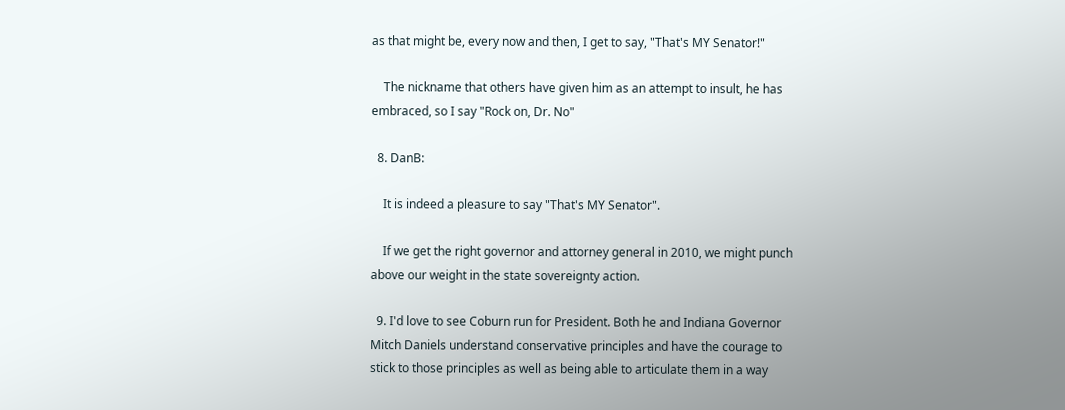as that might be, every now and then, I get to say, "That's MY Senator!"

    The nickname that others have given him as an attempt to insult, he has embraced, so I say "Rock on, Dr. No"

  8. DanB:

    It is indeed a pleasure to say "That's MY Senator".

    If we get the right governor and attorney general in 2010, we might punch above our weight in the state sovereignty action.

  9. I'd love to see Coburn run for President. Both he and Indiana Governor Mitch Daniels understand conservative principles and have the courage to stick to those principles as well as being able to articulate them in a way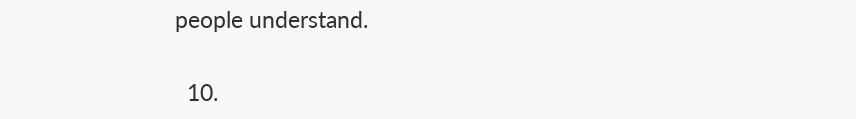people understand.

  10.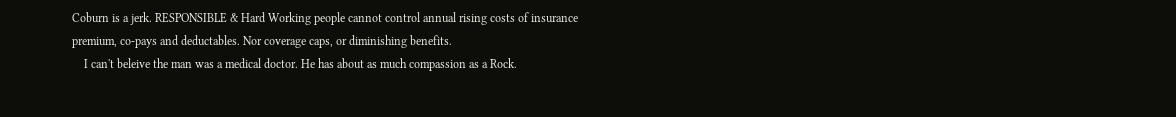Coburn is a jerk. RESPONSIBLE & Hard Working people cannot control annual rising costs of insurance premium, co-pays and deductables. Nor coverage caps, or diminishing benefits.
    I can't beleive the man was a medical doctor. He has about as much compassion as a Rock.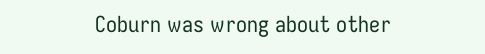Coburn was wrong about other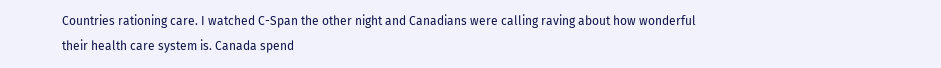Countries rationing care. I watched C-Span the other night and Canadians were calling raving about how wonderful their health care system is. Canada spend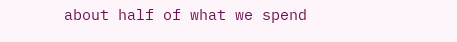about half of what we spend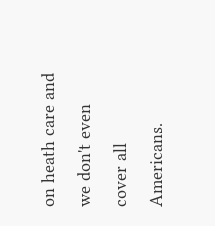on heath care and we don't even cover all Americans.